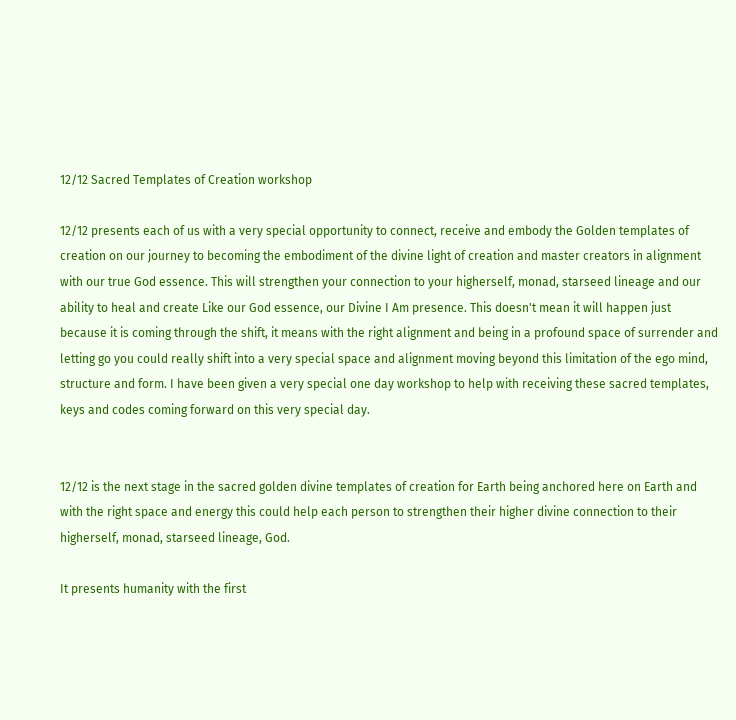12/12 Sacred Templates of Creation workshop

12/12 presents each of us with a very special opportunity to connect, receive and embody the Golden templates of creation on our journey to becoming the embodiment of the divine light of creation and master creators in alignment with our true God essence. This will strengthen your connection to your higherself, monad, starseed lineage and our ability to heal and create Like our God essence, our Divine I Am presence. This doesn't mean it will happen just because it is coming through the shift, it means with the right alignment and being in a profound space of surrender and letting go you could really shift into a very special space and alignment moving beyond this limitation of the ego mind, structure and form. I have been given a very special one day workshop to help with receiving these sacred templates, keys and codes coming forward on this very special day.


12/12 is the next stage in the sacred golden divine templates of creation for Earth being anchored here on Earth and with the right space and energy this could help each person to strengthen their higher divine connection to their higherself, monad, starseed lineage, God.

It presents humanity with the first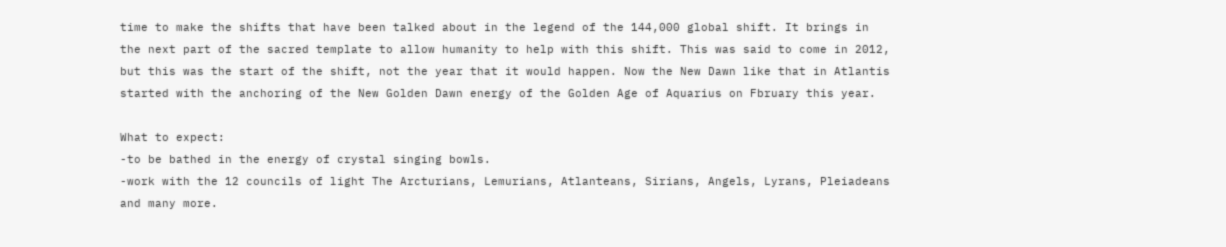time to make the shifts that have been talked about in the legend of the 144,000 global shift. It brings in the next part of the sacred template to allow humanity to help with this shift. This was said to come in 2012, but this was the start of the shift, not the year that it would happen. Now the New Dawn like that in Atlantis started with the anchoring of the New Golden Dawn energy of the Golden Age of Aquarius on Fbruary this year.

What to expect:
-to be bathed in the energy of crystal singing bowls.
-work with the 12 councils of light The Arcturians, Lemurians, Atlanteans, Sirians, Angels, Lyrans, Pleiadeans and many more.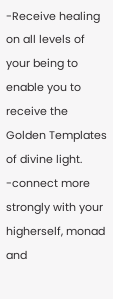-Receive healing on all levels of your being to enable you to receive the Golden Templates of divine light.
-connect more strongly with your higherself, monad and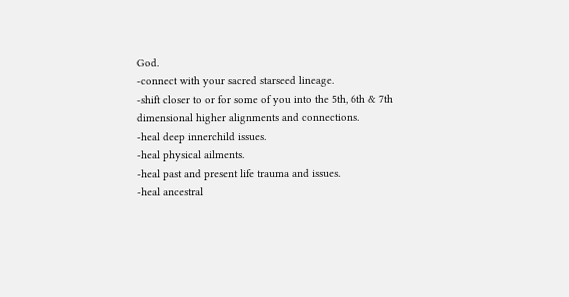God.
-connect with your sacred starseed lineage.
-shift closer to or for some of you into the 5th, 6th & 7th dimensional higher alignments and connections.
-heal deep innerchild issues.
-heal physical ailments.
-heal past and present life trauma and issues.
-heal ancestral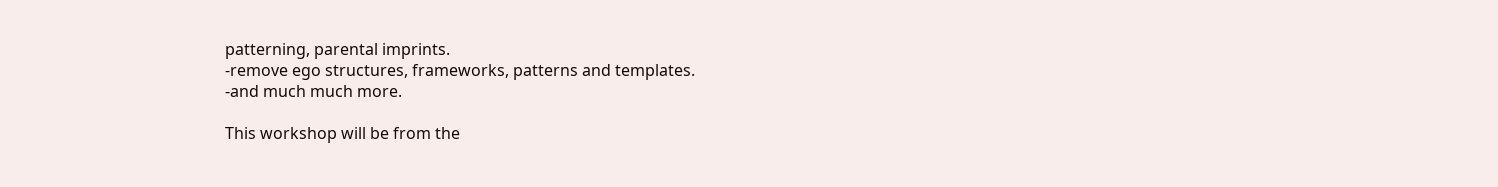patterning, parental imprints.
-remove ego structures, frameworks, patterns and templates.
-and much much more.

This workshop will be from the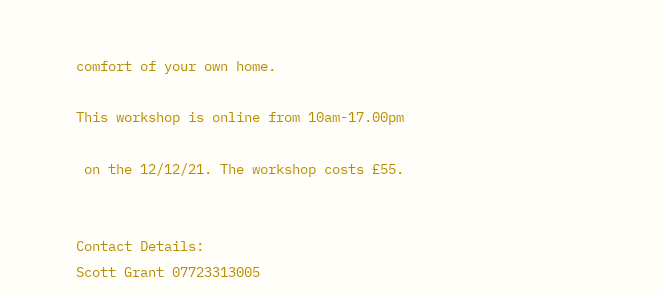comfort of your own home.

This workshop is online from 10am-17.00pm

 on the 12/12/21. The workshop costs £55.


Contact Details:
Scott Grant 07723313005